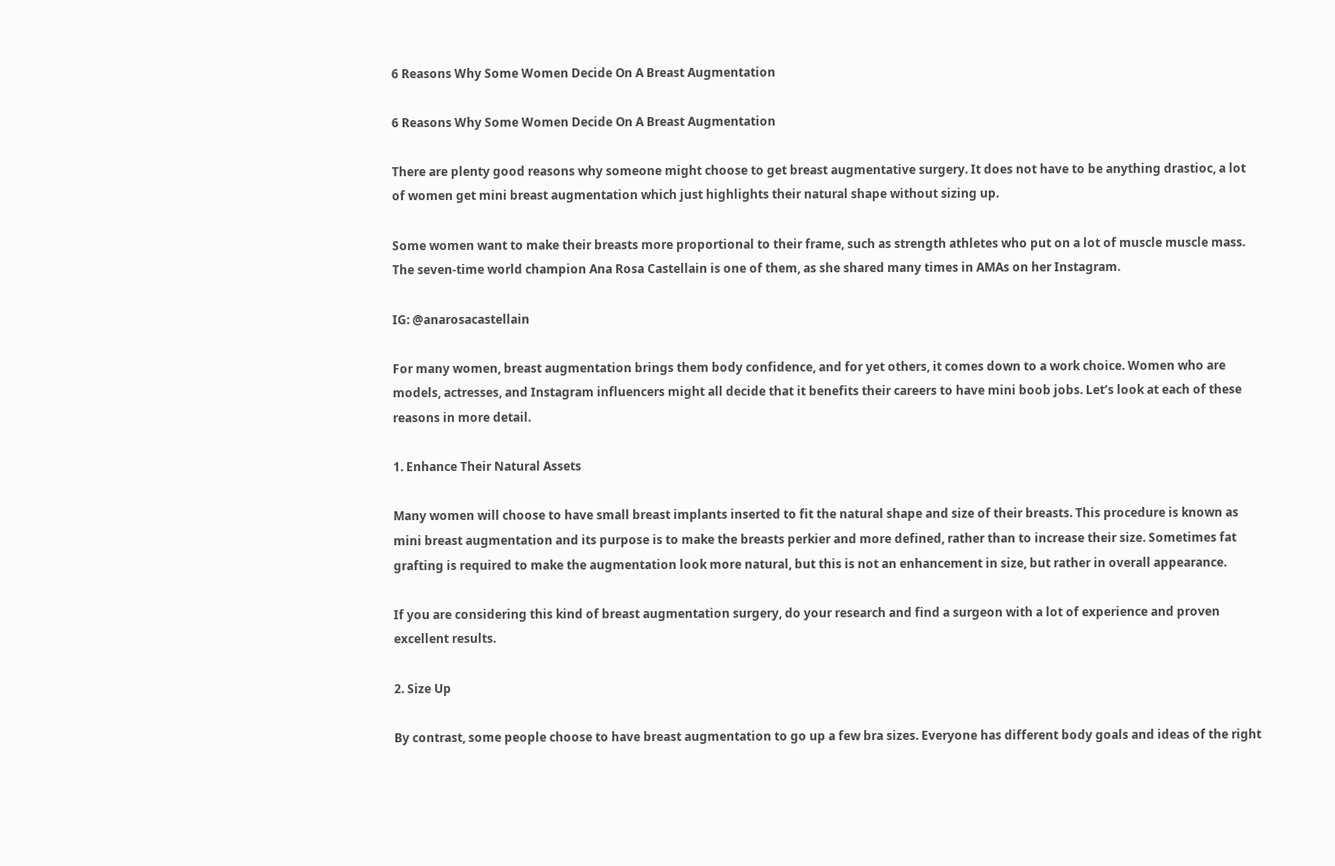6 Reasons Why Some Women Decide On A Breast Augmentation

6 Reasons Why Some Women Decide On A Breast Augmentation

There are plenty good reasons why someone might choose to get breast augmentative surgery. It does not have to be anything drastioc, a lot of women get mini breast augmentation which just highlights their natural shape without sizing up.

Some women want to make their breasts more proportional to their frame, such as strength athletes who put on a lot of muscle muscle mass. The seven-time world champion Ana Rosa Castellain is one of them, as she shared many times in AMAs on her Instagram.

IG: @anarosacastellain

For many women, breast augmentation brings them body confidence, and for yet others, it comes down to a work choice. Women who are models, actresses, and Instagram influencers might all decide that it benefits their careers to have mini boob jobs. Let’s look at each of these reasons in more detail.

1. Enhance Their Natural Assets

Many women will choose to have small breast implants inserted to fit the natural shape and size of their breasts. This procedure is known as mini breast augmentation and its purpose is to make the breasts perkier and more defined, rather than to increase their size. Sometimes fat grafting is required to make the augmentation look more natural, but this is not an enhancement in size, but rather in overall appearance.

If you are considering this kind of breast augmentation surgery, do your research and find a surgeon with a lot of experience and proven excellent results.

2. Size Up

By contrast, some people choose to have breast augmentation to go up a few bra sizes. Everyone has different body goals and ideas of the right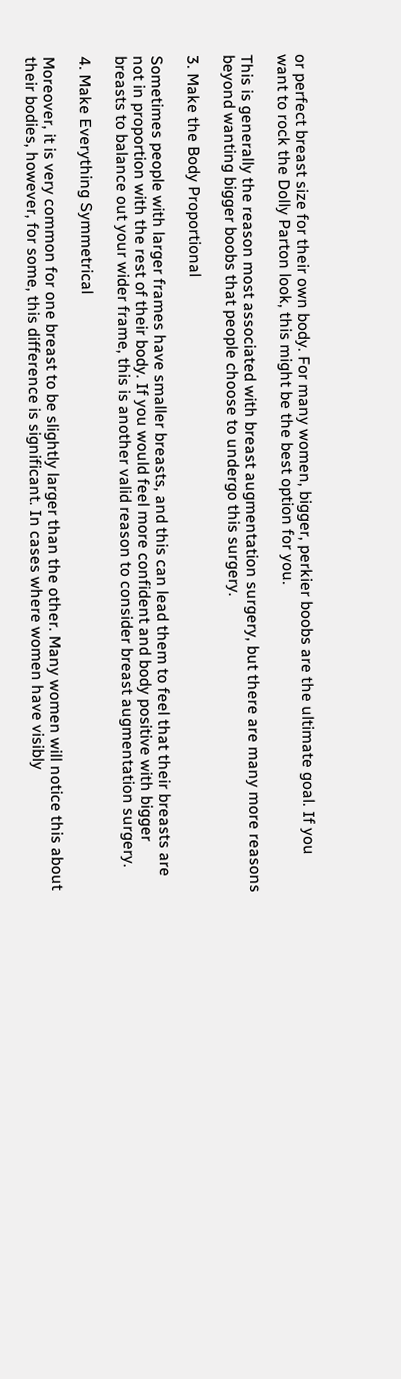or perfect breast size for their own body. For many women, bigger, perkier boobs are the ultimate goal. If you want to rock the Dolly Parton look, this might be the best option for you.

This is generally the reason most associated with breast augmentation surgery, but there are many more reasons beyond wanting bigger boobs that people choose to undergo this surgery.

3. Make the Body Proportional

Sometimes people with larger frames have smaller breasts, and this can lead them to feel that their breasts are not in proportion with the rest of their body. If you would feel more confident and body positive with bigger breasts to balance out your wider frame, this is another valid reason to consider breast augmentation surgery.

4. Make Everything Symmetrical

Moreover, it is very common for one breast to be slightly larger than the other. Many women will notice this about their bodies, however, for some, this difference is significant. In cases where women have visibly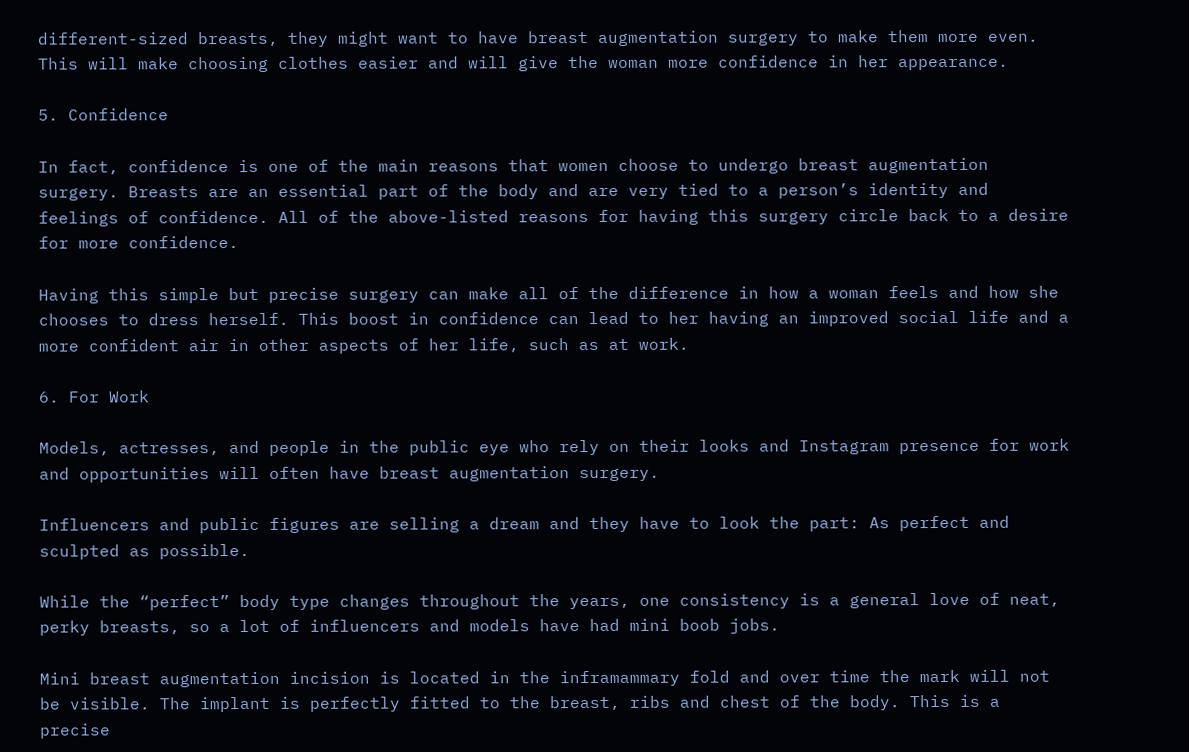different-sized breasts, they might want to have breast augmentation surgery to make them more even. This will make choosing clothes easier and will give the woman more confidence in her appearance.

5. Confidence

In fact, confidence is one of the main reasons that women choose to undergo breast augmentation surgery. Breasts are an essential part of the body and are very tied to a person’s identity and feelings of confidence. All of the above-listed reasons for having this surgery circle back to a desire for more confidence.

Having this simple but precise surgery can make all of the difference in how a woman feels and how she chooses to dress herself. This boost in confidence can lead to her having an improved social life and a more confident air in other aspects of her life, such as at work.

6. For Work

Models, actresses, and people in the public eye who rely on their looks and Instagram presence for work and opportunities will often have breast augmentation surgery.

Influencers and public figures are selling a dream and they have to look the part: As perfect and sculpted as possible.

While the “perfect” body type changes throughout the years, one consistency is a general love of neat, perky breasts, so a lot of influencers and models have had mini boob jobs.

Mini breast augmentation incision is located in the inframammary fold and over time the mark will not be visible. The implant is perfectly fitted to the breast, ribs and chest of the body. This is a precise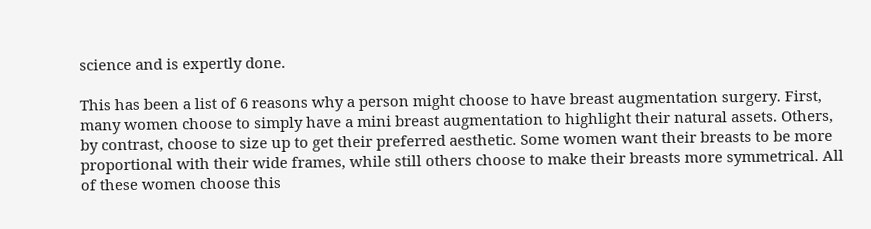science and is expertly done.

This has been a list of 6 reasons why a person might choose to have breast augmentation surgery. First, many women choose to simply have a mini breast augmentation to highlight their natural assets. Others, by contrast, choose to size up to get their preferred aesthetic. Some women want their breasts to be more proportional with their wide frames, while still others choose to make their breasts more symmetrical. All of these women choose this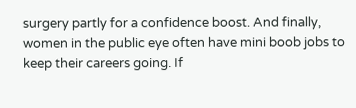surgery partly for a confidence boost. And finally, women in the public eye often have mini boob jobs to keep their careers going. If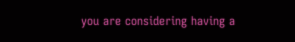you are considering having a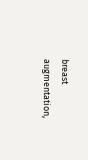breast augmentation,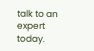talk to an expert today.